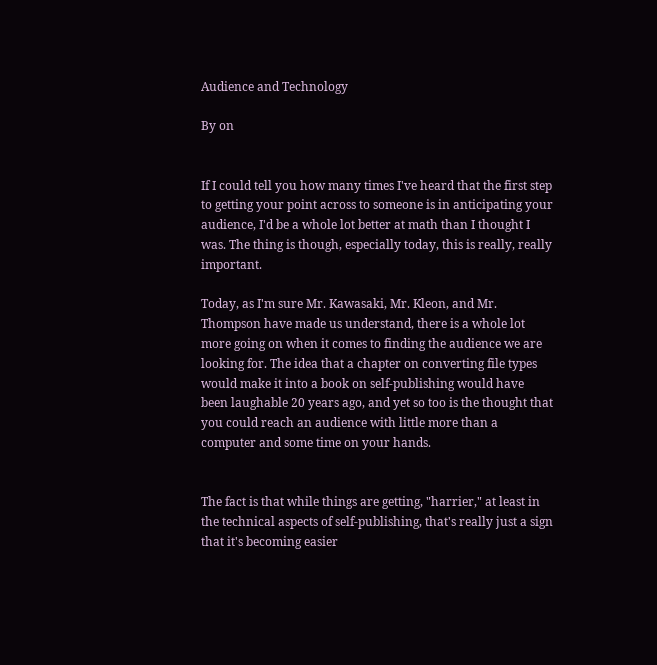Audience and Technology

By on


If I could tell you how many times I've heard that the first step to getting your point across to someone is in anticipating your audience, I'd be a whole lot better at math than I thought I was. The thing is though, especially today, this is really, really important.

Today, as I'm sure Mr. Kawasaki, Mr. Kleon, and Mr. Thompson have made us understand, there is a whole lot more going on when it comes to finding the audience we are looking for. The idea that a chapter on converting file types would make it into a book on self-publishing would have been laughable 20 years ago, and yet so too is the thought that you could reach an audience with little more than a computer and some time on your hands.


The fact is that while things are getting, "harrier," at least in the technical aspects of self-publishing, that's really just a sign that it's becoming easier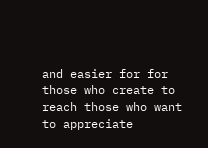and easier for for those who create to reach those who want to appreciate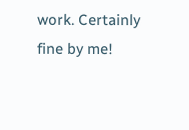work. Certainly fine by me!